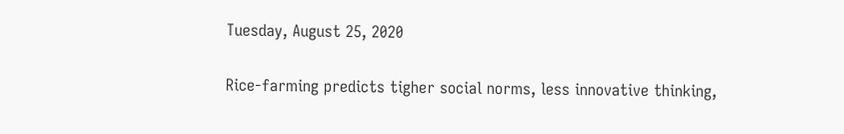Tuesday, August 25, 2020

Rice-farming predicts tigher social norms, less innovative thinking,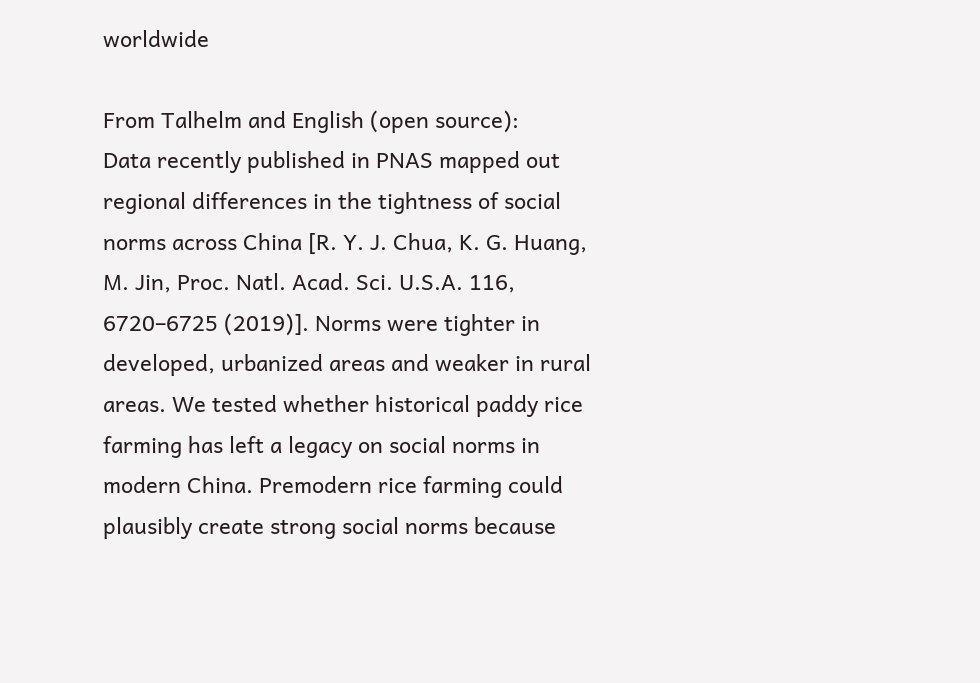worldwide

From Talhelm and English (open source):
Data recently published in PNAS mapped out regional differences in the tightness of social norms across China [R. Y. J. Chua, K. G. Huang, M. Jin, Proc. Natl. Acad. Sci. U.S.A. 116, 6720–6725 (2019)]. Norms were tighter in developed, urbanized areas and weaker in rural areas. We tested whether historical paddy rice farming has left a legacy on social norms in modern China. Premodern rice farming could plausibly create strong social norms because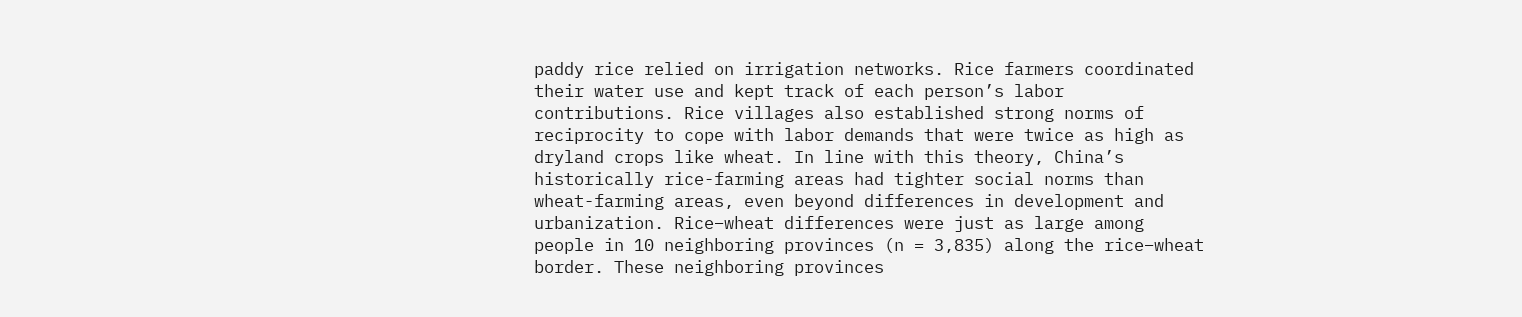paddy rice relied on irrigation networks. Rice farmers coordinated their water use and kept track of each person’s labor contributions. Rice villages also established strong norms of reciprocity to cope with labor demands that were twice as high as dryland crops like wheat. In line with this theory, China’s historically rice-farming areas had tighter social norms than wheat-farming areas, even beyond differences in development and urbanization. Rice–wheat differences were just as large among people in 10 neighboring provinces (n = 3,835) along the rice–wheat border. These neighboring provinces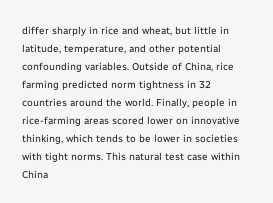differ sharply in rice and wheat, but little in latitude, temperature, and other potential confounding variables. Outside of China, rice farming predicted norm tightness in 32 countries around the world. Finally, people in rice-farming areas scored lower on innovative thinking, which tends to be lower in societies with tight norms. This natural test case within China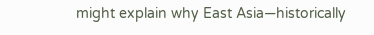might explain why East Asia—historically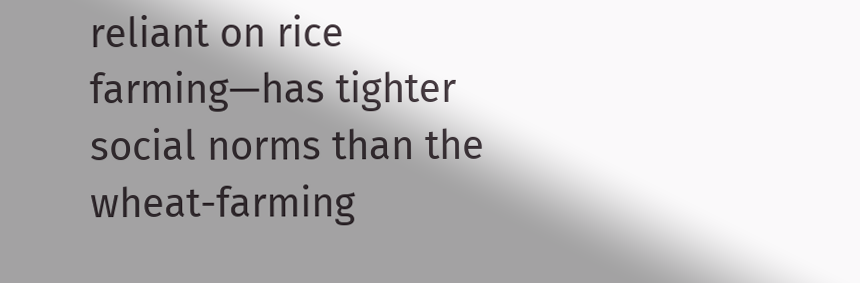reliant on rice farming—has tighter social norms than the wheat-farming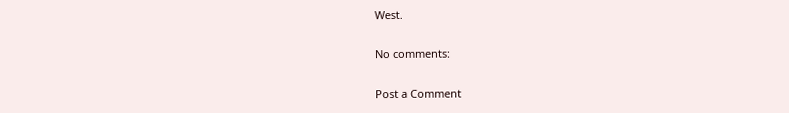West.

No comments:

Post a Comment